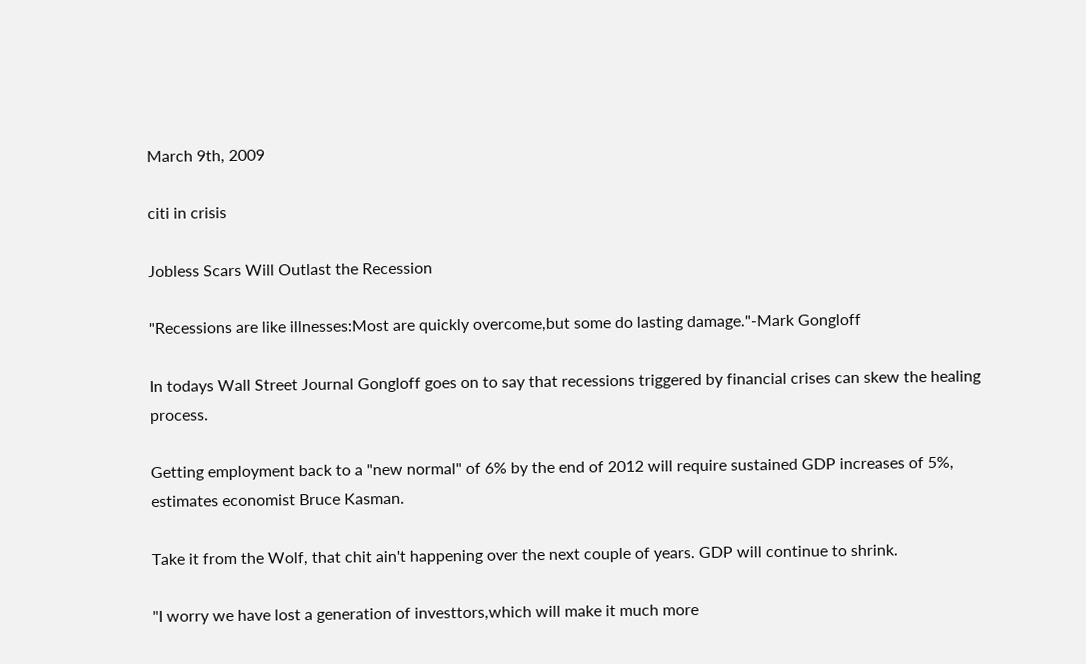March 9th, 2009

citi in crisis

Jobless Scars Will Outlast the Recession

"Recessions are like illnesses:Most are quickly overcome,but some do lasting damage."-Mark Gongloff

In todays Wall Street Journal Gongloff goes on to say that recessions triggered by financial crises can skew the healing process.

Getting employment back to a "new normal" of 6% by the end of 2012 will require sustained GDP increases of 5%, estimates economist Bruce Kasman.

Take it from the Wolf, that chit ain't happening over the next couple of years. GDP will continue to shrink.

"I worry we have lost a generation of investtors,which will make it much more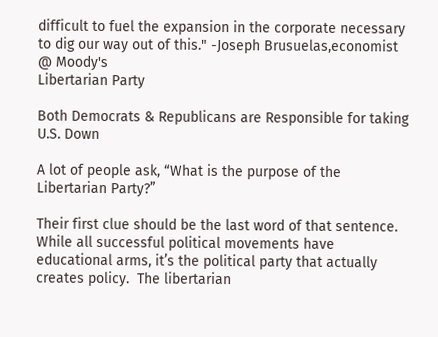difficult to fuel the expansion in the corporate necessary to dig our way out of this." -Joseph Brusuelas,economist @ Moody's
Libertarian Party

Both Democrats & Republicans are Responsible for taking U.S. Down

A lot of people ask, “What is the purpose of the Libertarian Party?”

Their first clue should be the last word of that sentence.  While all successful political movements have educational arms, it’s the political party that actually creates policy.  The libertarian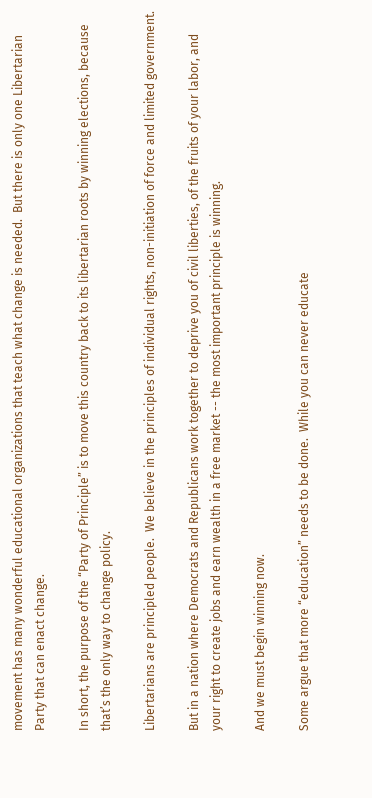movement has many wonderful educational organizations that teach what change is needed.  But there is only one Libertarian Party that can enact change.

In short, the purpose of the “Party of Principle” is to move this country back to its libertarian roots by winning elections, because that’s the only way to change policy.

Libertarians are principled people.  We believe in the principles of individual rights, non-initiation of force and limited government.

But in a nation where Democrats and Republicans work together to deprive you of civil liberties, of the fruits of your labor, and your right to create jobs and earn wealth in a free market -- the most important principle is winning.

And we must begin winning now.

Some argue that more “education” needs to be done.  While you can never educate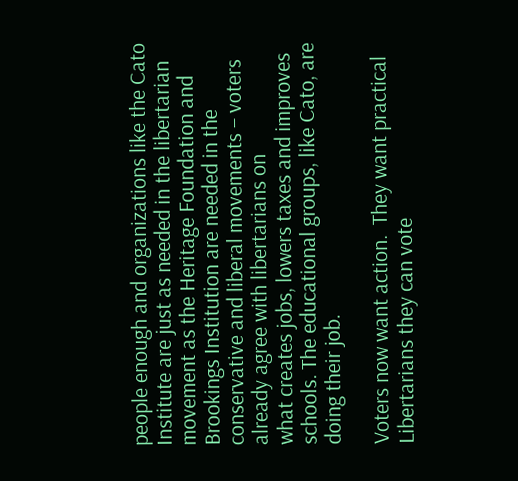people enough and organizations like the Cato Institute are just as needed in the libertarian movement as the Heritage Foundation and Brookings Institution are needed in the conservative and liberal movements – voters already agree with libertarians on
what creates jobs, lowers taxes and improves schools. The educational groups, like Cato, are doing their job.

Voters now want action.  They want practical Libertarians they can vote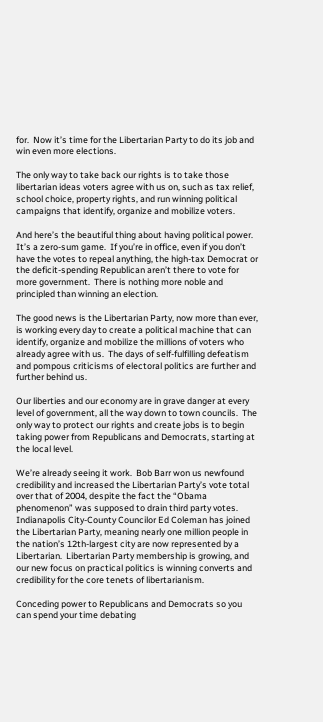for.  Now it’s time for the Libertarian Party to do its job and win even more elections.

The only way to take back our rights is to take those libertarian ideas voters agree with us on, such as tax relief, school choice, property rights, and run winning political campaigns that identify, organize and mobilize voters.

And here’s the beautiful thing about having political power.  It’s a zero-sum game.  If you’re in office, even if you don’t have the votes to repeal anything, the high-tax Democrat or the deficit-spending Republican aren’t there to vote for more government.  There is nothing more noble and principled than winning an election.

The good news is the Libertarian Party, now more than ever, is working every day to create a political machine that can identify, organize and mobilize the millions of voters who already agree with us.  The days of self-fulfilling defeatism and pompous criticisms of electoral politics are further and further behind us.

Our liberties and our economy are in grave danger at every level of government, all the way down to town councils.  The only way to protect our rights and create jobs is to begin taking power from Republicans and Democrats, starting at the local level.

We’re already seeing it work.  Bob Barr won us newfound credibility and increased the Libertarian Party’s vote total over that of 2004, despite the fact the “Obama phenomenon” was supposed to drain third party votes.   Indianapolis City-County Councilor Ed Coleman has joined the Libertarian Party, meaning nearly one million people in the nation’s 12th-largest city are now represented by a Libertarian.  Libertarian Party membership is growing, and our new focus on practical politics is winning converts and credibility for the core tenets of libertarianism.

Conceding power to Republicans and Democrats so you can spend your time debating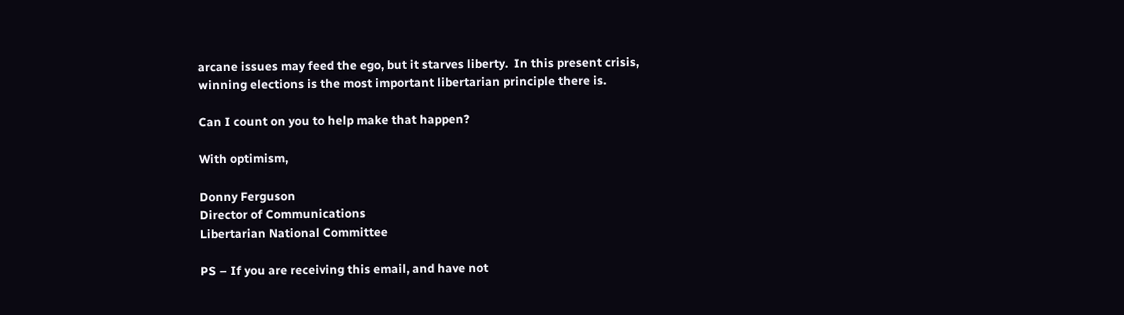arcane issues may feed the ego, but it starves liberty.  In this present crisis, winning elections is the most important libertarian principle there is.

Can I count on you to help make that happen?

With optimism,

Donny Ferguson
Director of Communications
Libertarian National Committee

PS – If you are receiving this email, and have not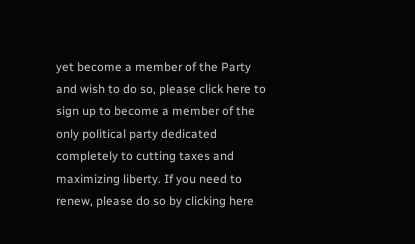yet become a member of the Party and wish to do so, please click here to sign up to become a member of the only political party dedicated completely to cutting taxes and maximizing liberty. If you need to renew, please do so by clicking here